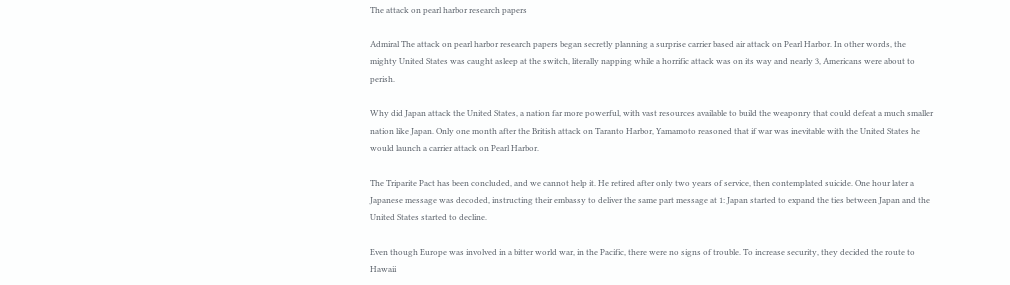The attack on pearl harbor research papers

Admiral The attack on pearl harbor research papers began secretly planning a surprise carrier based air attack on Pearl Harbor. In other words, the mighty United States was caught asleep at the switch, literally napping while a horrific attack was on its way and nearly 3, Americans were about to perish.

Why did Japan attack the United States, a nation far more powerful, with vast resources available to build the weaponry that could defeat a much smaller nation like Japan. Only one month after the British attack on Taranto Harbor, Yamamoto reasoned that if war was inevitable with the United States he would launch a carrier attack on Pearl Harbor.

The Triparite Pact has been concluded, and we cannot help it. He retired after only two years of service, then contemplated suicide. One hour later a Japanese message was decoded, instructing their embassy to deliver the same part message at 1: Japan started to expand the ties between Japan and the United States started to decline.

Even though Europe was involved in a bitter world war, in the Pacific, there were no signs of trouble. To increase security, they decided the route to Hawaii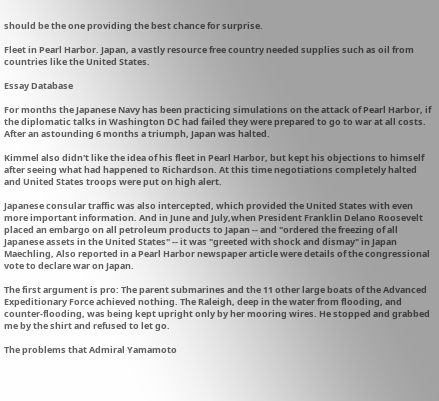should be the one providing the best chance for surprise.

Fleet in Pearl Harbor. Japan, a vastly resource free country needed supplies such as oil from countries like the United States.

Essay Database

For months the Japanese Navy has been practicing simulations on the attack of Pearl Harbor, if the diplomatic talks in Washington DC had failed they were prepared to go to war at all costs. After an astounding 6 months a triumph, Japan was halted.

Kimmel also didn't like the idea of his fleet in Pearl Harbor, but kept his objections to himself after seeing what had happened to Richardson. At this time negotiations completely halted and United States troops were put on high alert.

Japanese consular traffic was also intercepted, which provided the United States with even more important information. And in June and July,when President Franklin Delano Roosevelt placed an embargo on all petroleum products to Japan -- and "ordered the freezing of all Japanese assets in the United States" -- it was "greeted with shock and dismay" in Japan Maechling, Also reported in a Pearl Harbor newspaper article were details of the congressional vote to declare war on Japan.

The first argument is pro: The parent submarines and the 11 other large boats of the Advanced Expeditionary Force achieved nothing. The Raleigh, deep in the water from flooding, and counter-flooding, was being kept upright only by her mooring wires. He stopped and grabbed me by the shirt and refused to let go.

The problems that Admiral Yamamoto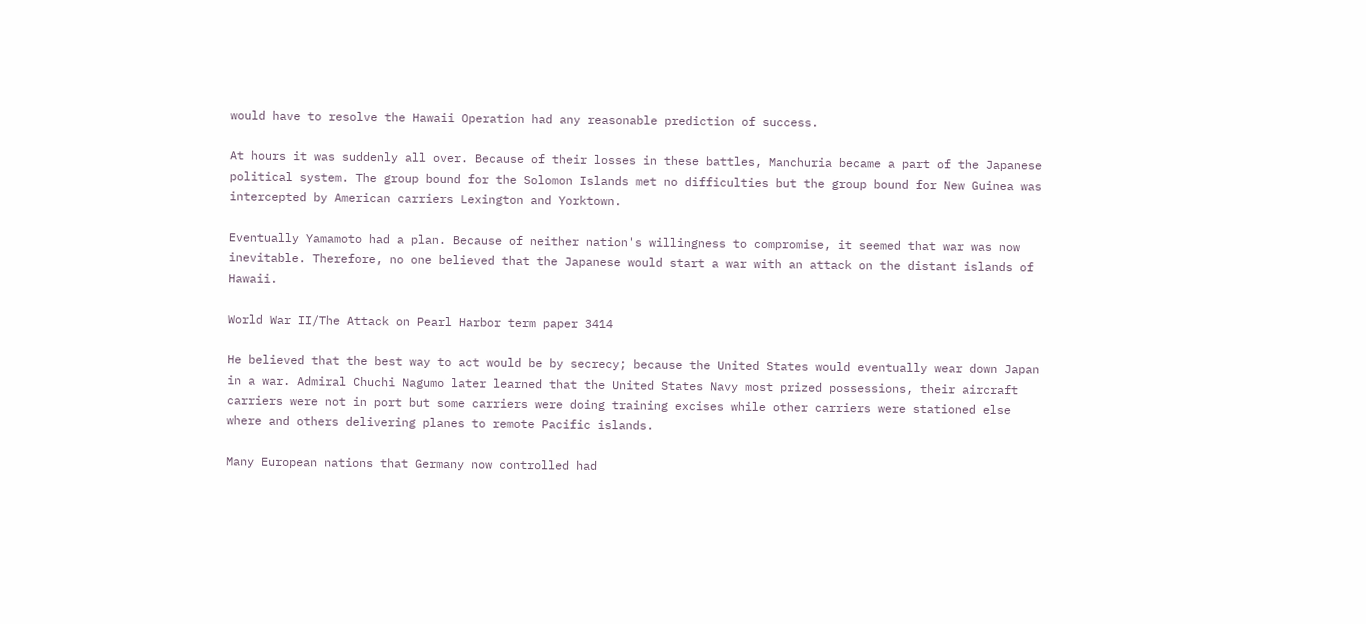would have to resolve the Hawaii Operation had any reasonable prediction of success.

At hours it was suddenly all over. Because of their losses in these battles, Manchuria became a part of the Japanese political system. The group bound for the Solomon Islands met no difficulties but the group bound for New Guinea was intercepted by American carriers Lexington and Yorktown.

Eventually Yamamoto had a plan. Because of neither nation's willingness to compromise, it seemed that war was now inevitable. Therefore, no one believed that the Japanese would start a war with an attack on the distant islands of Hawaii.

World War II/The Attack on Pearl Harbor term paper 3414

He believed that the best way to act would be by secrecy; because the United States would eventually wear down Japan in a war. Admiral Chuchi Nagumo later learned that the United States Navy most prized possessions, their aircraft carriers were not in port but some carriers were doing training excises while other carriers were stationed else where and others delivering planes to remote Pacific islands.

Many European nations that Germany now controlled had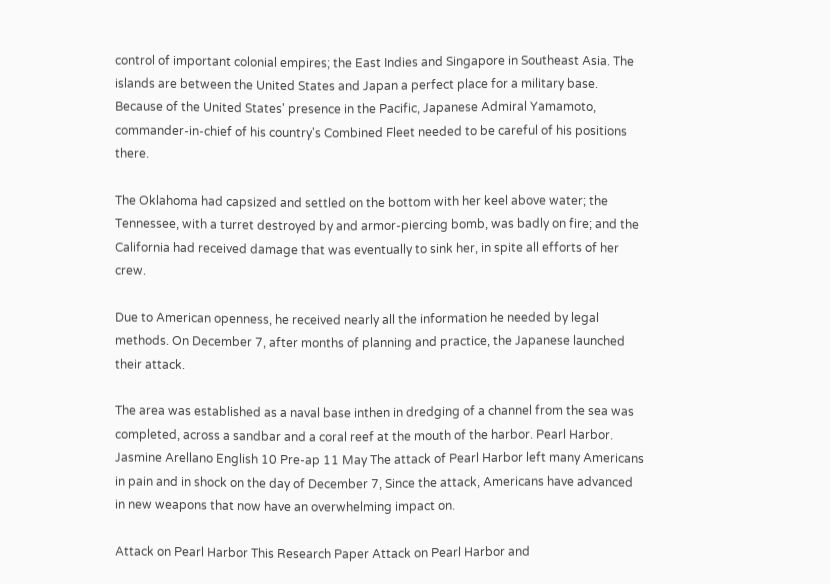control of important colonial empires; the East Indies and Singapore in Southeast Asia. The islands are between the United States and Japan a perfect place for a military base. Because of the United States' presence in the Pacific, Japanese Admiral Yamamoto, commander-in-chief of his country's Combined Fleet needed to be careful of his positions there.

The Oklahoma had capsized and settled on the bottom with her keel above water; the Tennessee, with a turret destroyed by and armor-piercing bomb, was badly on fire; and the California had received damage that was eventually to sink her, in spite all efforts of her crew.

Due to American openness, he received nearly all the information he needed by legal methods. On December 7, after months of planning and practice, the Japanese launched their attack.

The area was established as a naval base inthen in dredging of a channel from the sea was completed, across a sandbar and a coral reef at the mouth of the harbor. Pearl Harbor. Jasmine Arellano English 10 Pre-ap 11 May The attack of Pearl Harbor left many Americans in pain and in shock on the day of December 7, Since the attack, Americans have advanced in new weapons that now have an overwhelming impact on.

Attack on Pearl Harbor This Research Paper Attack on Pearl Harbor and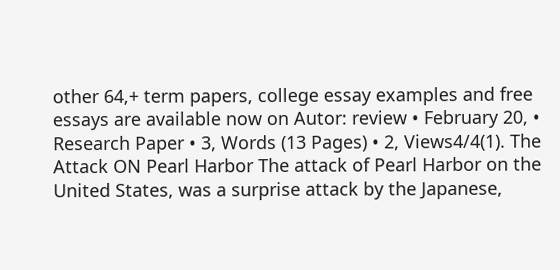other 64,+ term papers, college essay examples and free essays are available now on Autor: review • February 20, • Research Paper • 3, Words (13 Pages) • 2, Views4/4(1). The Attack ON Pearl Harbor The attack of Pearl Harbor on the United States, was a surprise attack by the Japanese,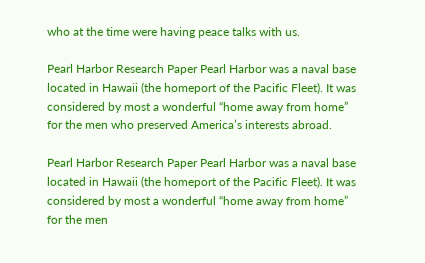who at the time were having peace talks with us.

Pearl Harbor Research Paper Pearl Harbor was a naval base located in Hawaii (the homeport of the Pacific Fleet). It was considered by most a wonderful “home away from home” for the men who preserved America’s interests abroad.

Pearl Harbor Research Paper Pearl Harbor was a naval base located in Hawaii (the homeport of the Pacific Fleet). It was considered by most a wonderful “home away from home” for the men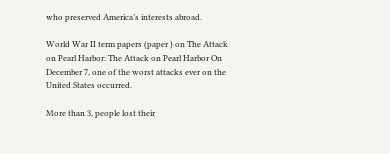who preserved America’s interests abroad.

World War II term papers (paper ) on The Attack on Pearl Harbor: The Attack on Pearl Harbor On December 7, one of the worst attacks ever on the United States occurred.

More than 3, people lost their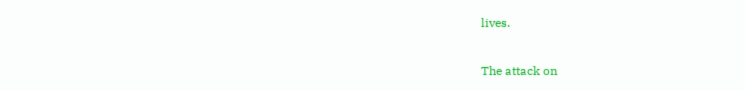lives.

The attack on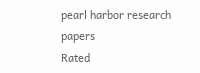pearl harbor research papers
Rated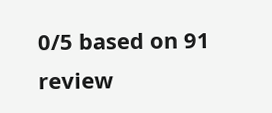0/5 based on 91 review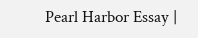Pearl Harbor Essay |